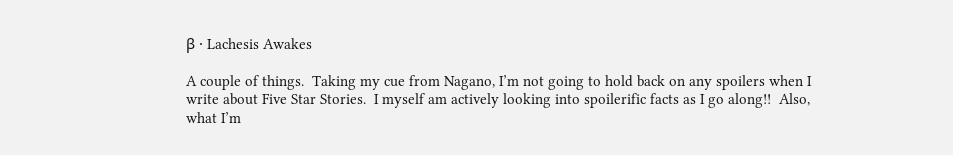β · Lachesis Awakes

A couple of things.  Taking my cue from Nagano, I’m not going to hold back on any spoilers when I write about Five Star Stories.  I myself am actively looking into spoilerific facts as I go along!!  Also, what I’m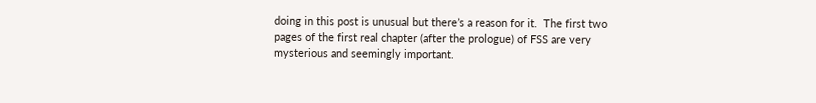doing in this post is unusual but there’s a reason for it.  The first two pages of the first real chapter (after the prologue) of FSS are very mysterious and seemingly important.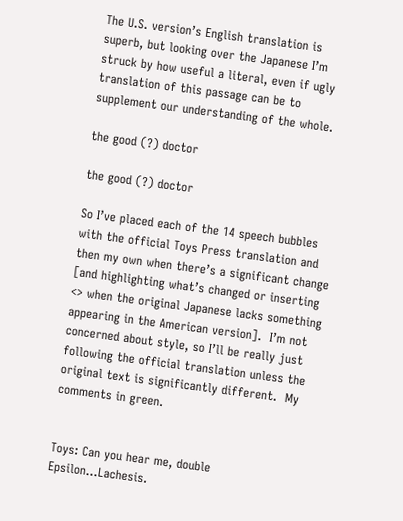The U.S. version’s English translation is superb, but looking over the Japanese I’m struck by how useful a literal, even if ugly translation of this passage can be to supplement our understanding of the whole.

the good (?) doctor

the good (?) doctor

So I’ve placed each of the 14 speech bubbles with the official Toys Press translation and then my own when there’s a significant change [and highlighting what’s changed or inserting <> when the original Japanese lacks something appearing in the American version].  I’m not concerned about style, so I’ll be really just following the official translation unless the original text is significantly different.  My comments in green.


Toys: Can you hear me, double Epsilon…Lachesis.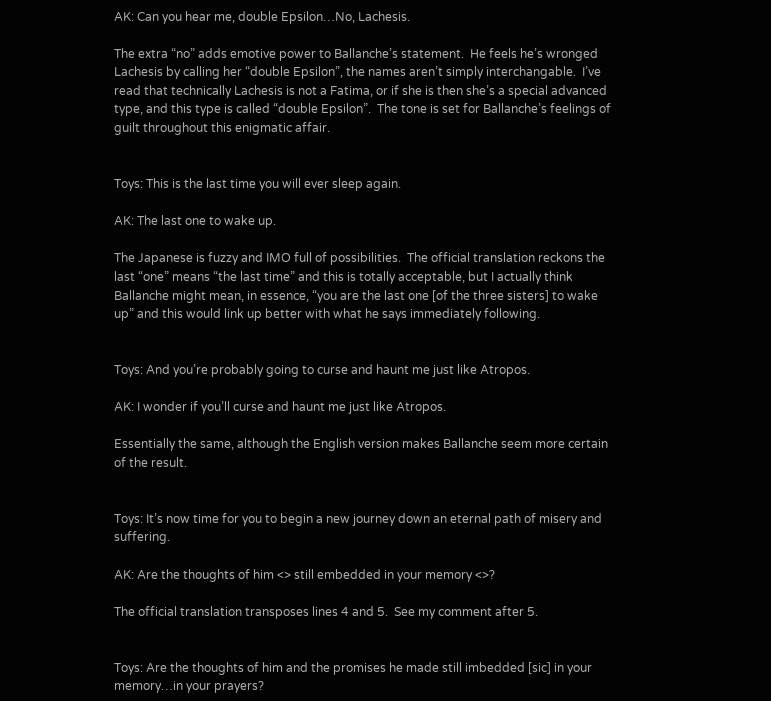AK: Can you hear me, double Epsilon…No, Lachesis.

The extra “no” adds emotive power to Ballanche’s statement.  He feels he’s wronged Lachesis by calling her “double Epsilon”, the names aren’t simply interchangable.  I’ve read that technically Lachesis is not a Fatima, or if she is then she’s a special advanced type, and this type is called “double Epsilon”.  The tone is set for Ballanche’s feelings of guilt throughout this enigmatic affair.


Toys: This is the last time you will ever sleep again.

AK: The last one to wake up.

The Japanese is fuzzy and IMO full of possibilities.  The official translation reckons the last “one” means “the last time” and this is totally acceptable, but I actually think Ballanche might mean, in essence, “you are the last one [of the three sisters] to wake up” and this would link up better with what he says immediately following.


Toys: And you’re probably going to curse and haunt me just like Atropos.

AK: I wonder if you’ll curse and haunt me just like Atropos.

Essentially the same, although the English version makes Ballanche seem more certain of the result.


Toys: It’s now time for you to begin a new journey down an eternal path of misery and suffering.

AK: Are the thoughts of him <> still embedded in your memory <>?

The official translation transposes lines 4 and 5.  See my comment after 5.


Toys: Are the thoughts of him and the promises he made still imbedded [sic] in your memory…in your prayers?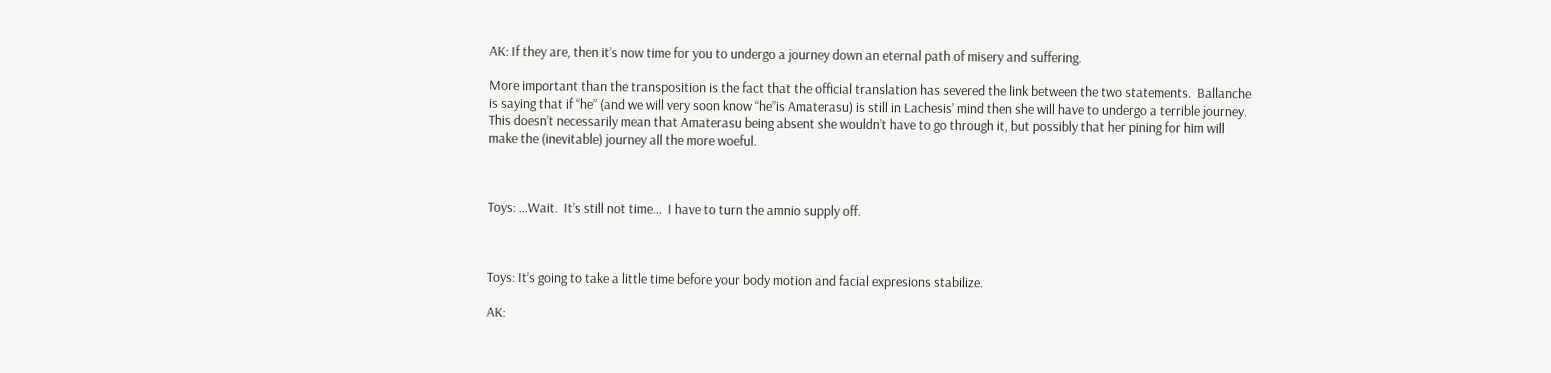AK: If they are, then it’s now time for you to undergo a journey down an eternal path of misery and suffering.

More important than the transposition is the fact that the official translation has severed the link between the two statements.  Ballanche is saying that if “he” (and we will very soon know “he”is Amaterasu) is still in Lachesis’ mind then she will have to undergo a terrible journey.  This doesn’t necessarily mean that Amaterasu being absent she wouldn’t have to go through it, but possibly that her pining for him will make the (inevitable) journey all the more woeful.



Toys: …Wait.  It’s still not time…  I have to turn the amnio supply off.



Toys: It’s going to take a little time before your body motion and facial expresions stabilize.

AK: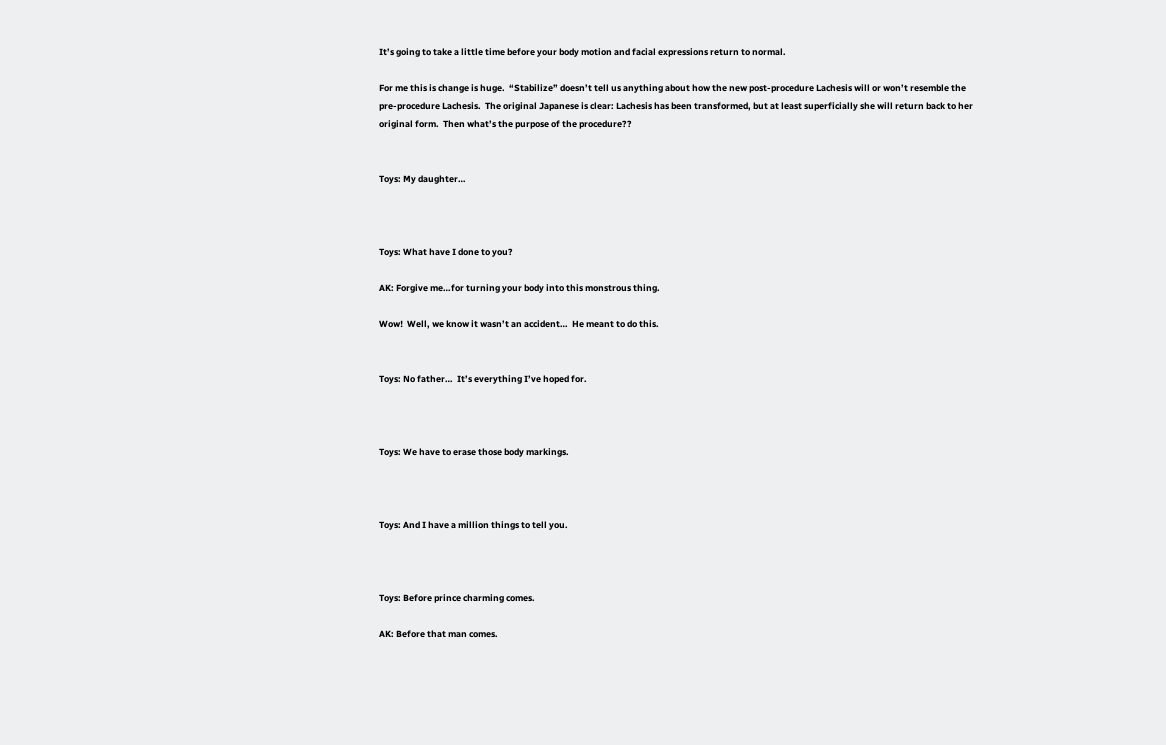It’s going to take a little time before your body motion and facial expressions return to normal.

For me this is change is huge.  “Stabilize” doesn’t tell us anything about how the new post-procedure Lachesis will or won’t resemble the pre-procedure Lachesis.  The original Japanese is clear: Lachesis has been transformed, but at least superficially she will return back to her original form.  Then what’s the purpose of the procedure??


Toys: My daughter…



Toys: What have I done to you?

AK: Forgive me…for turning your body into this monstrous thing.

Wow!  Well, we know it wasn’t an accident…  He meant to do this.


Toys: No father…  It’s everything I’ve hoped for.



Toys: We have to erase those body markings.



Toys: And I have a million things to tell you.



Toys: Before prince charming comes.

AK: Before that man comes.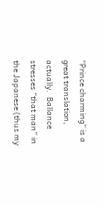“Prince charming” is a great translation, actually.  Ballance stresses “that man” in the Japanese (thus my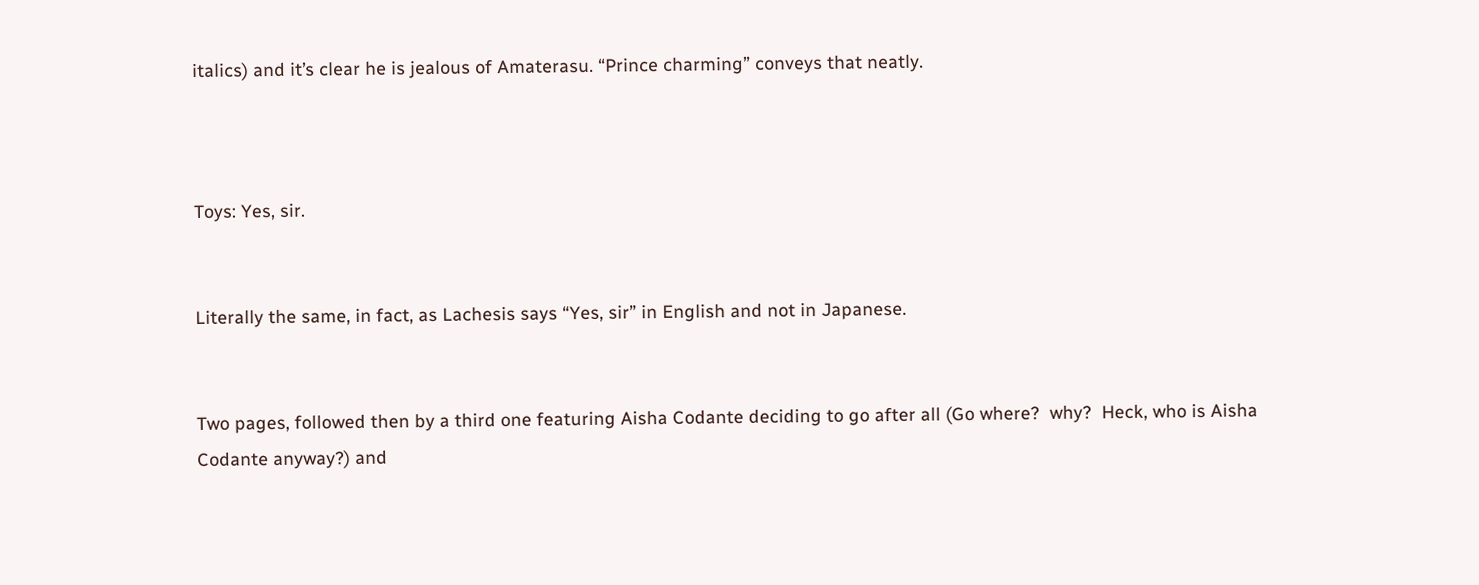italics) and it’s clear he is jealous of Amaterasu. “Prince charming” conveys that neatly.



Toys: Yes, sir.


Literally the same, in fact, as Lachesis says “Yes, sir” in English and not in Japanese.


Two pages, followed then by a third one featuring Aisha Codante deciding to go after all (Go where?  why?  Heck, who is Aisha Codante anyway?) and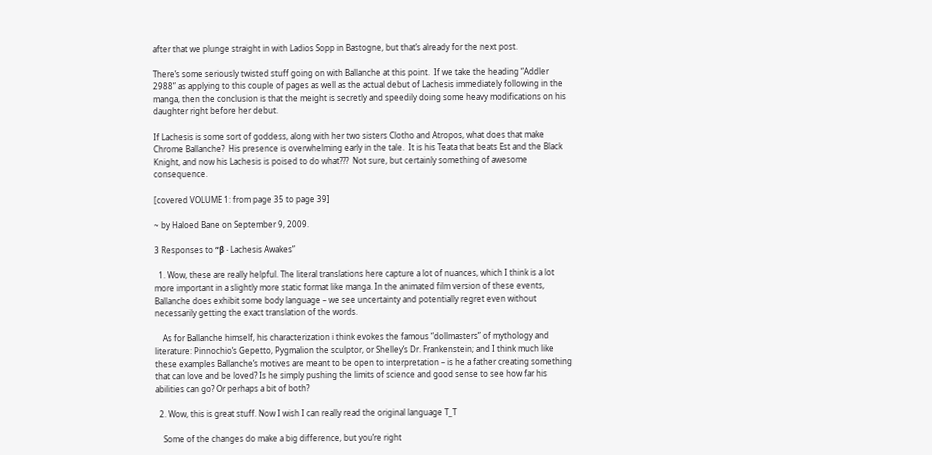after that we plunge straight in with Ladios Sopp in Bastogne, but that’s already for the next post.

There’s some seriously twisted stuff going on with Ballanche at this point.  If we take the heading “Addler 2988” as applying to this couple of pages as well as the actual debut of Lachesis immediately following in the manga, then the conclusion is that the meight is secretly and speedily doing some heavy modifications on his daughter right before her debut.

If Lachesis is some sort of goddess, along with her two sisters Clotho and Atropos, what does that make Chrome Ballanche?  His presence is overwhelming early in the tale.  It is his Teata that beats Est and the Black Knight, and now his Lachesis is poised to do what???  Not sure, but certainly something of awesome consequence.

[covered VOLUME 1: from page 35 to page 39]

~ by Haloed Bane on September 9, 2009.

3 Responses to “β · Lachesis Awakes”

  1. Wow, these are really helpful. The literal translations here capture a lot of nuances, which I think is a lot more important in a slightly more static format like manga. In the animated film version of these events, Ballanche does exhibit some body language – we see uncertainty and potentially regret even without necessarily getting the exact translation of the words.

    As for Ballanche himself, his characterization i think evokes the famous “dollmasters” of mythology and literature: Pinnochio’s Gepetto, Pygmalion the sculptor, or Shelley’s Dr. Frankenstein; and I think much like these examples Ballanche’s motives are meant to be open to interpretation – is he a father creating something that can love and be loved? Is he simply pushing the limits of science and good sense to see how far his abilities can go? Or perhaps a bit of both?

  2. Wow, this is great stuff. Now I wish I can really read the original language T_T

    Some of the changes do make a big difference, but you’re right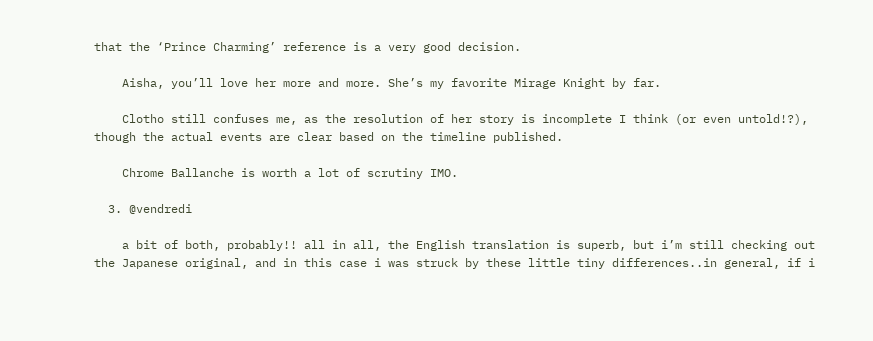that the ‘Prince Charming’ reference is a very good decision.

    Aisha, you’ll love her more and more. She’s my favorite Mirage Knight by far.

    Clotho still confuses me, as the resolution of her story is incomplete I think (or even untold!?), though the actual events are clear based on the timeline published.

    Chrome Ballanche is worth a lot of scrutiny IMO.

  3. @vendredi

    a bit of both, probably!! all in all, the English translation is superb, but i’m still checking out the Japanese original, and in this case i was struck by these little tiny differences..in general, if i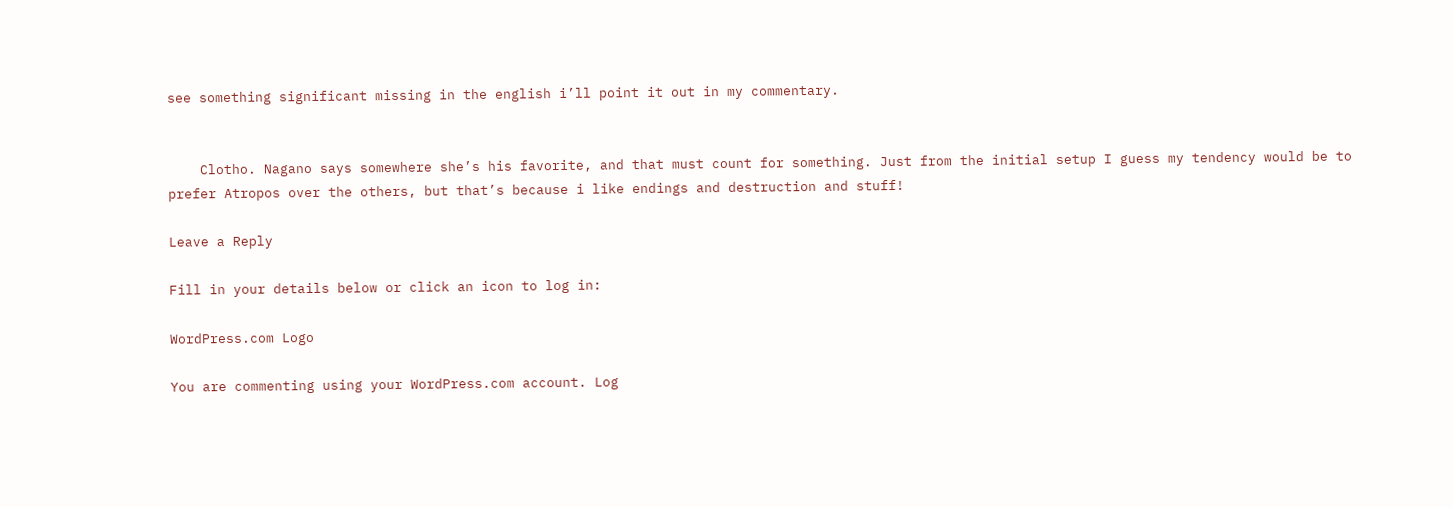see something significant missing in the english i’ll point it out in my commentary.


    Clotho. Nagano says somewhere she’s his favorite, and that must count for something. Just from the initial setup I guess my tendency would be to prefer Atropos over the others, but that’s because i like endings and destruction and stuff!

Leave a Reply

Fill in your details below or click an icon to log in:

WordPress.com Logo

You are commenting using your WordPress.com account. Log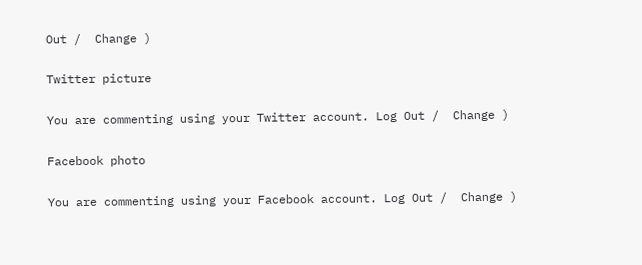Out /  Change )

Twitter picture

You are commenting using your Twitter account. Log Out /  Change )

Facebook photo

You are commenting using your Facebook account. Log Out /  Change )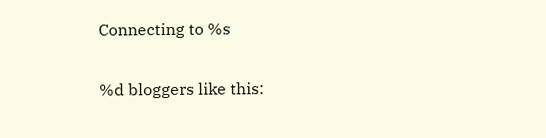Connecting to %s

%d bloggers like this: